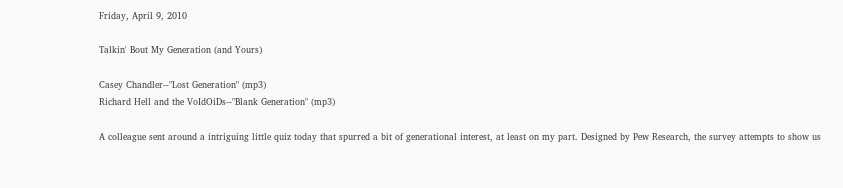Friday, April 9, 2010

Talkin' Bout My Generation (and Yours)

Casey Chandler--"Lost Generation" (mp3)
Richard Hell and the VoIdOiDs--"Blank Generation" (mp3)

A colleague sent around a intriguing little quiz today that spurred a bit of generational interest, at least on my part. Designed by Pew Research, the survey attempts to show us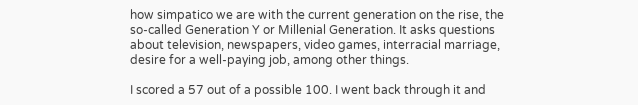how simpatico we are with the current generation on the rise, the so-called Generation Y or Millenial Generation. It asks questions about television, newspapers, video games, interracial marriage, desire for a well-paying job, among other things.

I scored a 57 out of a possible 100. I went back through it and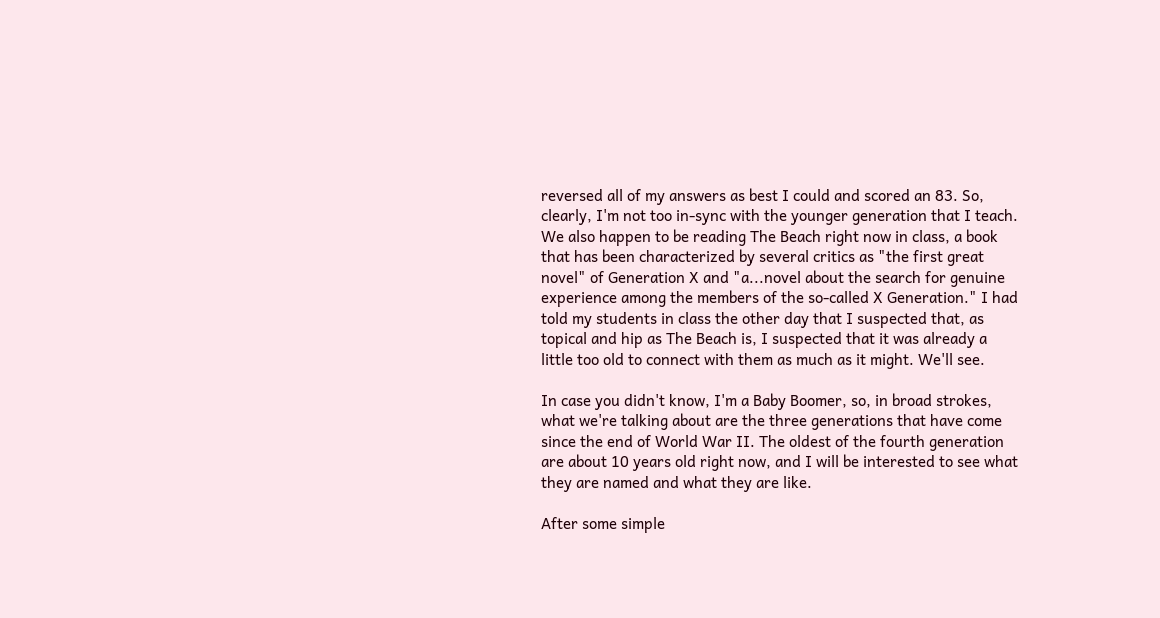reversed all of my answers as best I could and scored an 83. So, clearly, I'm not too in-sync with the younger generation that I teach. We also happen to be reading The Beach right now in class, a book that has been characterized by several critics as "the first great novel" of Generation X and "a...novel about the search for genuine experience among the members of the so-called X Generation." I had told my students in class the other day that I suspected that, as topical and hip as The Beach is, I suspected that it was already a little too old to connect with them as much as it might. We'll see.

In case you didn't know, I'm a Baby Boomer, so, in broad strokes, what we're talking about are the three generations that have come since the end of World War II. The oldest of the fourth generation are about 10 years old right now, and I will be interested to see what they are named and what they are like.

After some simple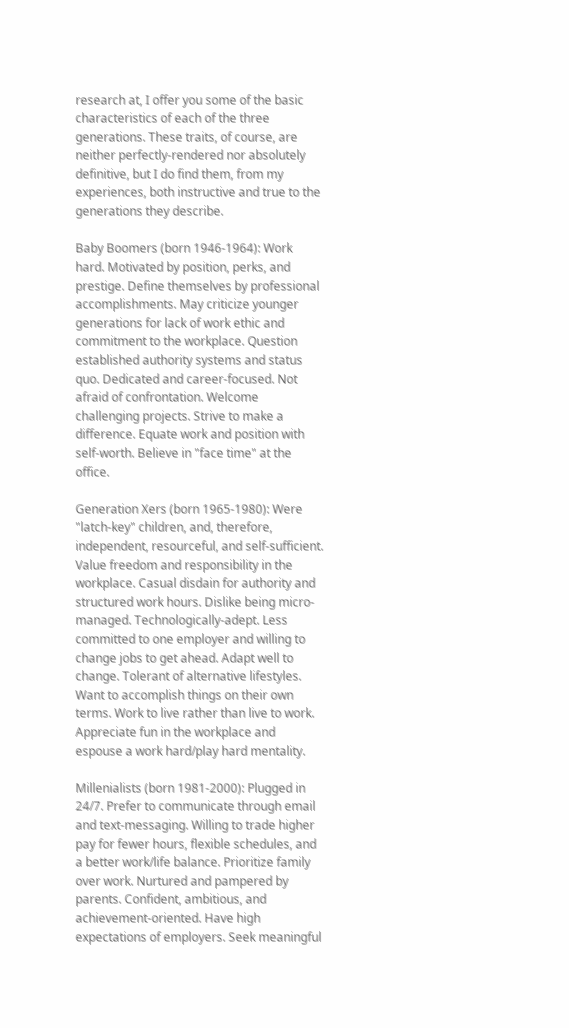research at, I offer you some of the basic characteristics of each of the three generations. These traits, of course, are neither perfectly-rendered nor absolutely definitive, but I do find them, from my experiences, both instructive and true to the generations they describe.

Baby Boomers (born 1946-1964): Work hard. Motivated by position, perks, and prestige. Define themselves by professional accomplishments. May criticize younger generations for lack of work ethic and commitment to the workplace. Question established authority systems and status quo. Dedicated and career-focused. Not afraid of confrontation. Welcome challenging projects. Strive to make a difference. Equate work and position with self-worth. Believe in "face time" at the office.

Generation Xers (born 1965-1980): Were "latch-key" children, and, therefore, independent, resourceful, and self-sufficient. Value freedom and responsibility in the workplace. Casual disdain for authority and structured work hours. Dislike being micro-managed. Technologically-adept. Less committed to one employer and willing to change jobs to get ahead. Adapt well to change. Tolerant of alternative lifestyles. Want to accomplish things on their own terms. Work to live rather than live to work. Appreciate fun in the workplace and espouse a work hard/play hard mentality.

Millenialists (born 1981-2000): Plugged in 24/7. Prefer to communicate through email and text-messaging. Willing to trade higher pay for fewer hours, flexible schedules, and a better work/life balance. Prioritize family over work. Nurtured and pampered by parents. Confident, ambitious, and achievement-oriented. Have high expectations of employers. Seek meaningful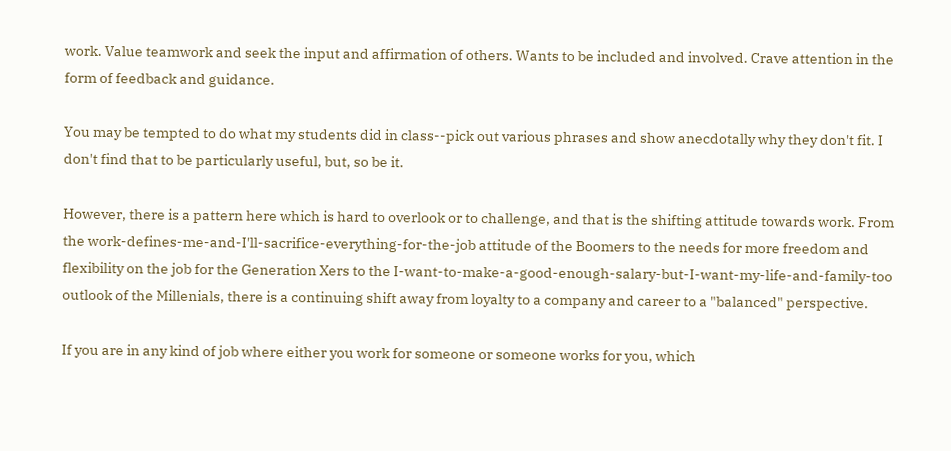work. Value teamwork and seek the input and affirmation of others. Wants to be included and involved. Crave attention in the form of feedback and guidance.

You may be tempted to do what my students did in class--pick out various phrases and show anecdotally why they don't fit. I don't find that to be particularly useful, but, so be it.

However, there is a pattern here which is hard to overlook or to challenge, and that is the shifting attitude towards work. From the work-defines-me-and-I'll-sacrifice-everything-for-the-job attitude of the Boomers to the needs for more freedom and flexibility on the job for the Generation Xers to the I-want-to-make-a-good-enough-salary-but-I-want-my-life-and-family-too outlook of the Millenials, there is a continuing shift away from loyalty to a company and career to a "balanced" perspective.

If you are in any kind of job where either you work for someone or someone works for you, which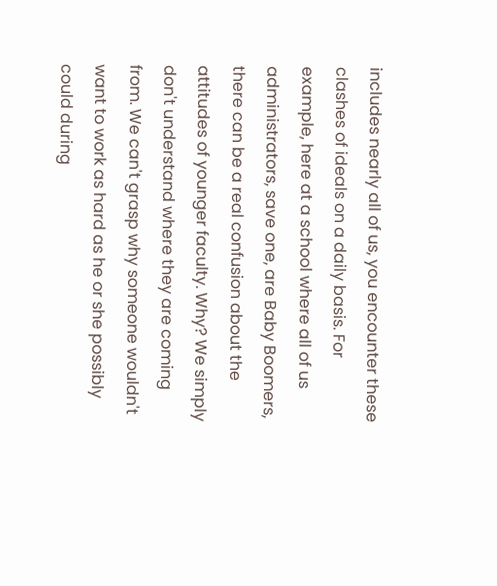includes nearly all of us, you encounter these clashes of ideals on a daily basis. For example, here at a school where all of us administrators, save one, are Baby Boomers, there can be a real confusion about the attitudes of younger faculty. Why? We simply don't understand where they are coming from. We can't grasp why someone wouldn't want to work as hard as he or she possibly could during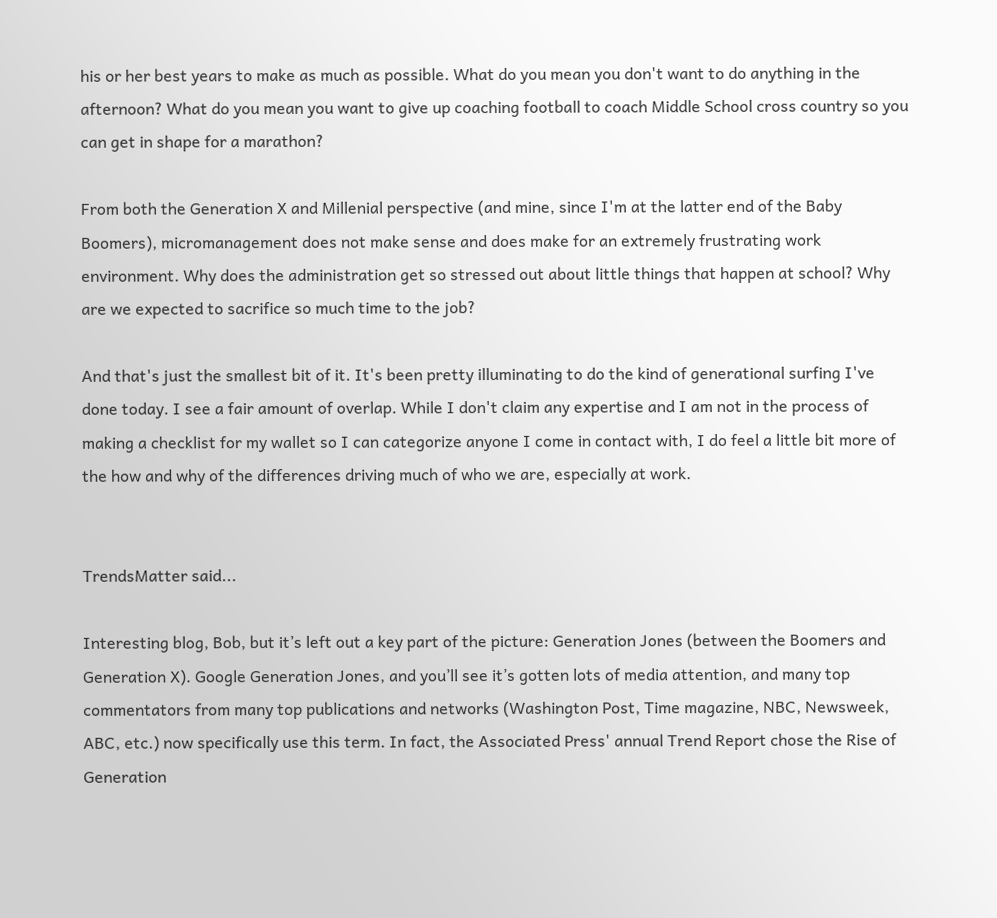his or her best years to make as much as possible. What do you mean you don't want to do anything in the afternoon? What do you mean you want to give up coaching football to coach Middle School cross country so you can get in shape for a marathon?

From both the Generation X and Millenial perspective (and mine, since I'm at the latter end of the Baby Boomers), micromanagement does not make sense and does make for an extremely frustrating work environment. Why does the administration get so stressed out about little things that happen at school? Why are we expected to sacrifice so much time to the job?

And that's just the smallest bit of it. It's been pretty illuminating to do the kind of generational surfing I've done today. I see a fair amount of overlap. While I don't claim any expertise and I am not in the process of making a checklist for my wallet so I can categorize anyone I come in contact with, I do feel a little bit more of the how and why of the differences driving much of who we are, especially at work.


TrendsMatter said...

Interesting blog, Bob, but it’s left out a key part of the picture: Generation Jones (between the Boomers and Generation X). Google Generation Jones, and you’ll see it’s gotten lots of media attention, and many top commentators from many top publications and networks (Washington Post, Time magazine, NBC, Newsweek, ABC, etc.) now specifically use this term. In fact, the Associated Press' annual Trend Report chose the Rise of Generation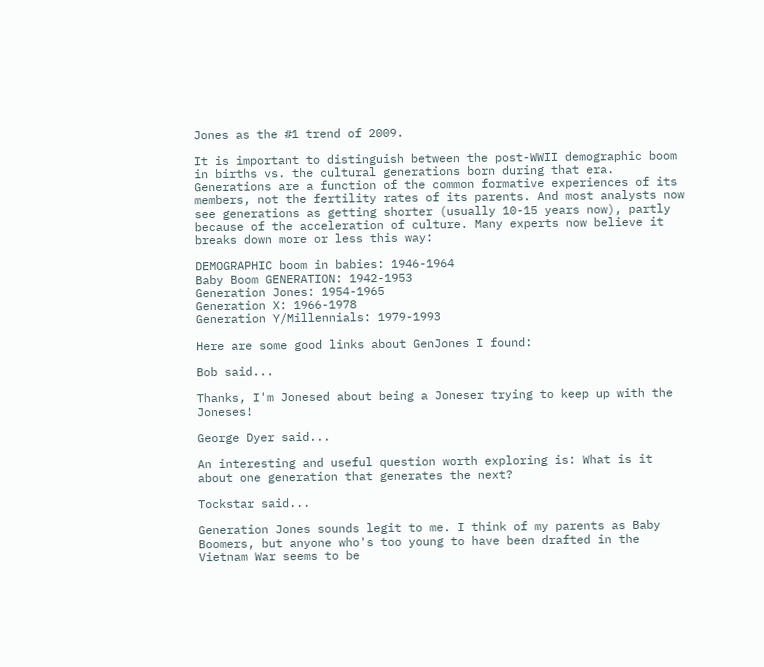Jones as the #1 trend of 2009.

It is important to distinguish between the post-WWII demographic boom in births vs. the cultural generations born during that era. Generations are a function of the common formative experiences of its members, not the fertility rates of its parents. And most analysts now see generations as getting shorter (usually 10-15 years now), partly because of the acceleration of culture. Many experts now believe it breaks down more or less this way:

DEMOGRAPHIC boom in babies: 1946-1964
Baby Boom GENERATION: 1942-1953
Generation Jones: 1954-1965
Generation X: 1966-1978
Generation Y/Millennials: 1979-1993

Here are some good links about GenJones I found:

Bob said...

Thanks, I'm Jonesed about being a Joneser trying to keep up with the Joneses!

George Dyer said...

An interesting and useful question worth exploring is: What is it about one generation that generates the next?

Tockstar said...

Generation Jones sounds legit to me. I think of my parents as Baby Boomers, but anyone who's too young to have been drafted in the Vietnam War seems to be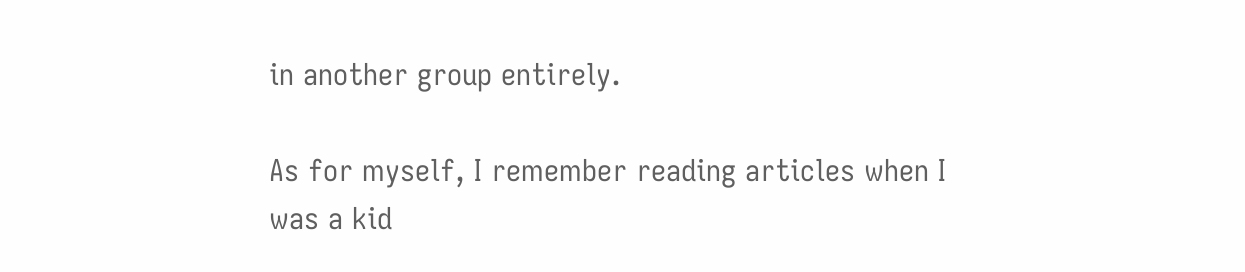in another group entirely.

As for myself, I remember reading articles when I was a kid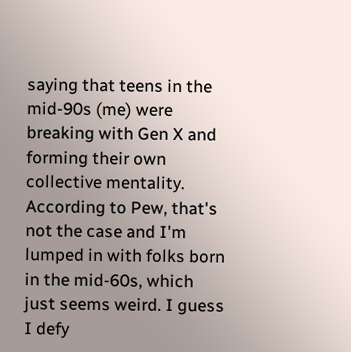saying that teens in the mid-90s (me) were breaking with Gen X and forming their own collective mentality. According to Pew, that's not the case and I'm lumped in with folks born in the mid-60s, which just seems weird. I guess I defy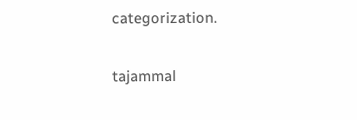categorization.

tajammal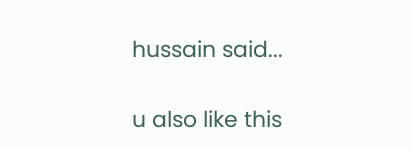hussain said...

u also like this